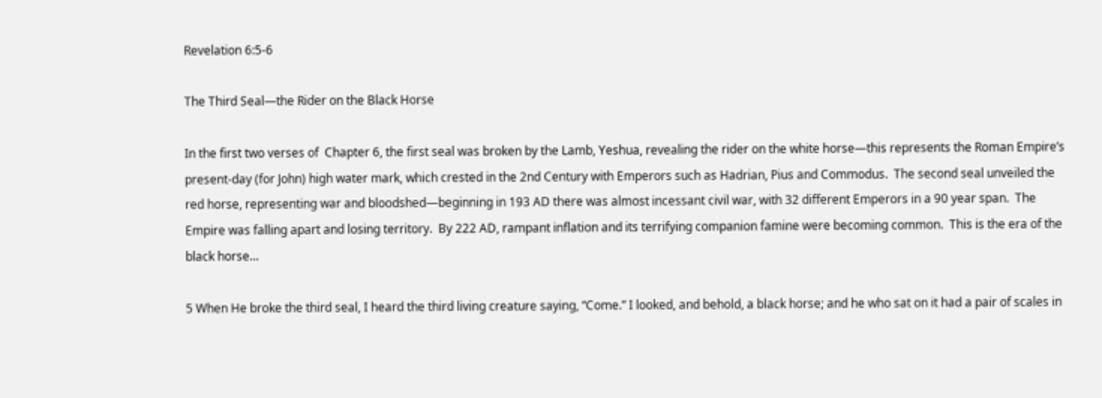Revelation 6:5-6

The Third Seal—the Rider on the Black Horse

In the first two verses of  Chapter 6, the first seal was broken by the Lamb, Yeshua, revealing the rider on the white horse—this represents the Roman Empire’s present-day (for John) high water mark, which crested in the 2nd Century with Emperors such as Hadrian, Pius and Commodus.  The second seal unveiled the red horse, representing war and bloodshed—beginning in 193 AD there was almost incessant civil war, with 32 different Emperors in a 90 year span.  The Empire was falling apart and losing territory.  By 222 AD, rampant inflation and its terrifying companion famine were becoming common.  This is the era of the black horse…

5 When He broke the third seal, I heard the third living creature saying, “Come.” I looked, and behold, a black horse; and he who sat on it had a pair of scales in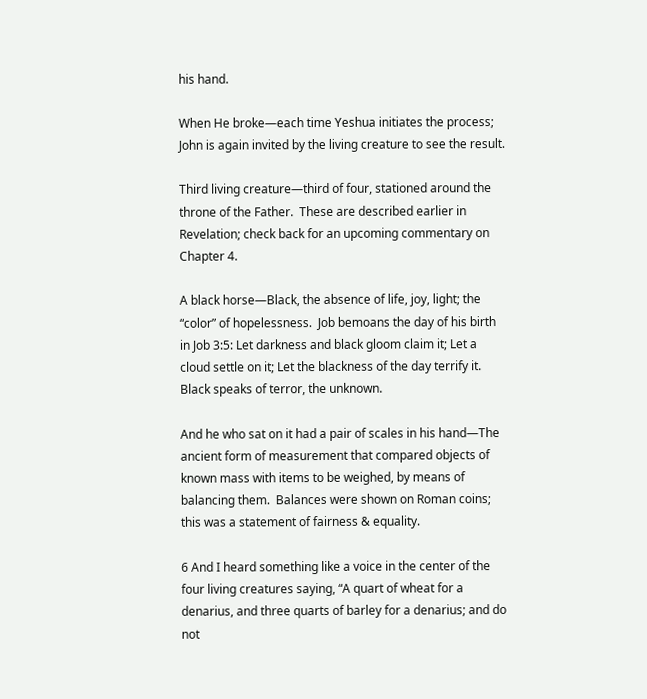his hand.

When He broke—each time Yeshua initiates the process; John is again invited by the living creature to see the result.

Third living creature—third of four, stationed around the throne of the Father.  These are described earlier in Revelation; check back for an upcoming commentary on Chapter 4.

A black horse—Black, the absence of life, joy, light; the “color” of hopelessness.  Job bemoans the day of his birth in Job 3:5: Let darkness and black gloom claim it; Let a cloud settle on it; Let the blackness of the day terrify it.  Black speaks of terror, the unknown.

And he who sat on it had a pair of scales in his hand—The ancient form of measurement that compared objects of known mass with items to be weighed, by means of balancing them.  Balances were shown on Roman coins; this was a statement of fairness & equality.

6 And I heard something like a voice in the center of the four living creatures saying, “A quart of wheat for a denarius, and three quarts of barley for a denarius; and do not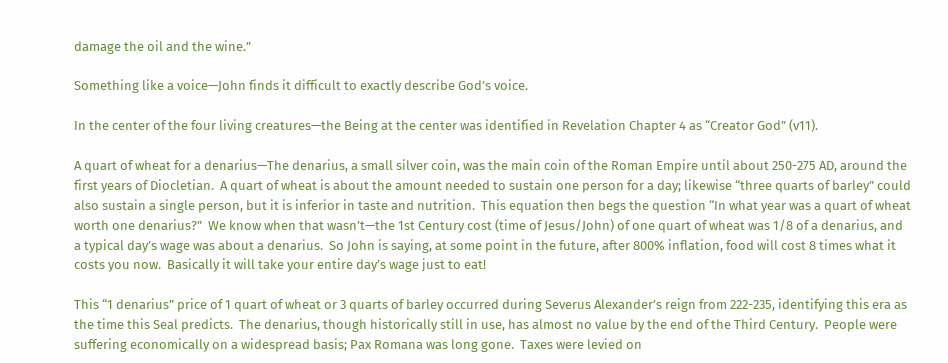damage the oil and the wine.”

Something like a voice—John finds it difficult to exactly describe God’s voice.

In the center of the four living creatures—the Being at the center was identified in Revelation Chapter 4 as “Creator God” (v11).

A quart of wheat for a denarius—The denarius, a small silver coin, was the main coin of the Roman Empire until about 250-275 AD, around the first years of Diocletian.  A quart of wheat is about the amount needed to sustain one person for a day; likewise “three quarts of barley” could also sustain a single person, but it is inferior in taste and nutrition.  This equation then begs the question “In what year was a quart of wheat worth one denarius?”  We know when that wasn’t—the 1st Century cost (time of Jesus/John) of one quart of wheat was 1/8 of a denarius, and a typical day’s wage was about a denarius.  So John is saying, at some point in the future, after 800% inflation, food will cost 8 times what it costs you now.  Basically it will take your entire day’s wage just to eat!

This “1 denarius” price of 1 quart of wheat or 3 quarts of barley occurred during Severus Alexander’s reign from 222-235, identifying this era as the time this Seal predicts.  The denarius, though historically still in use, has almost no value by the end of the Third Century.  People were suffering economically on a widespread basis; Pax Romana was long gone.  Taxes were levied on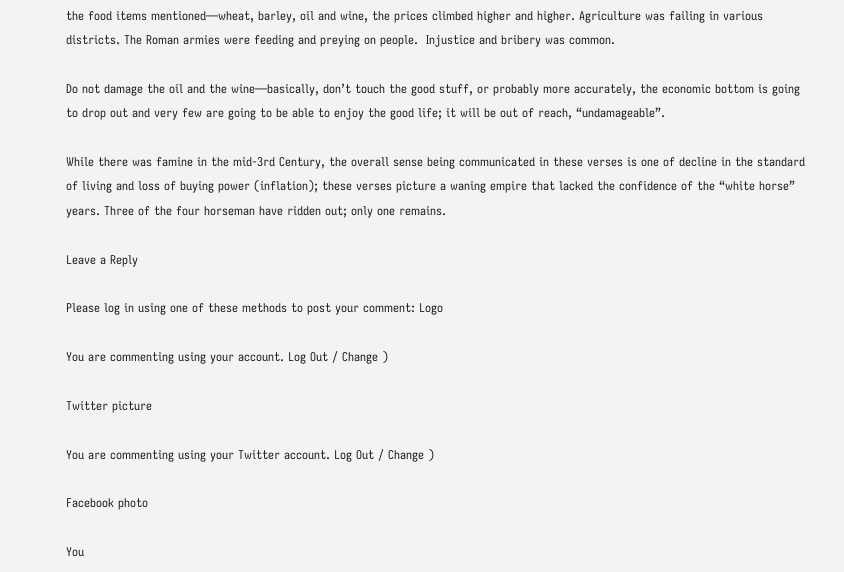the food items mentioned—wheat, barley, oil and wine, the prices climbed higher and higher. Agriculture was failing in various districts. The Roman armies were feeding and preying on people.  Injustice and bribery was common.

Do not damage the oil and the wine—basically, don’t touch the good stuff, or probably more accurately, the economic bottom is going to drop out and very few are going to be able to enjoy the good life; it will be out of reach, “undamageable”.

While there was famine in the mid-3rd Century, the overall sense being communicated in these verses is one of decline in the standard of living and loss of buying power (inflation); these verses picture a waning empire that lacked the confidence of the “white horse” years. Three of the four horseman have ridden out; only one remains.

Leave a Reply

Please log in using one of these methods to post your comment: Logo

You are commenting using your account. Log Out / Change )

Twitter picture

You are commenting using your Twitter account. Log Out / Change )

Facebook photo

You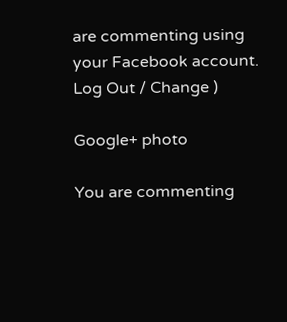are commenting using your Facebook account. Log Out / Change )

Google+ photo

You are commenting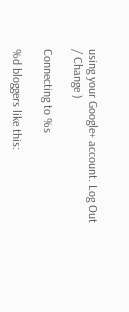using your Google+ account. Log Out / Change )

Connecting to %s

%d bloggers like this: